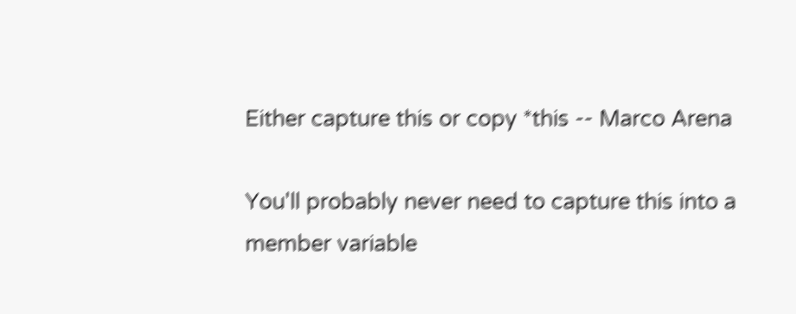Either capture this or copy *this -- Marco Arena

You'll probably never need to capture this into a member variable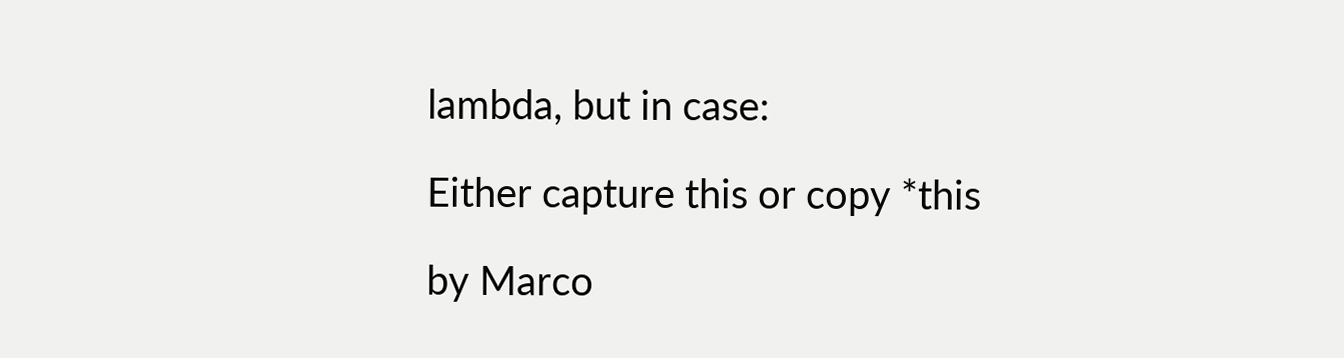lambda, but in case:

Either capture this or copy *this

by Marco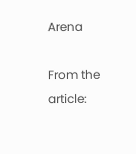Arena

From the article: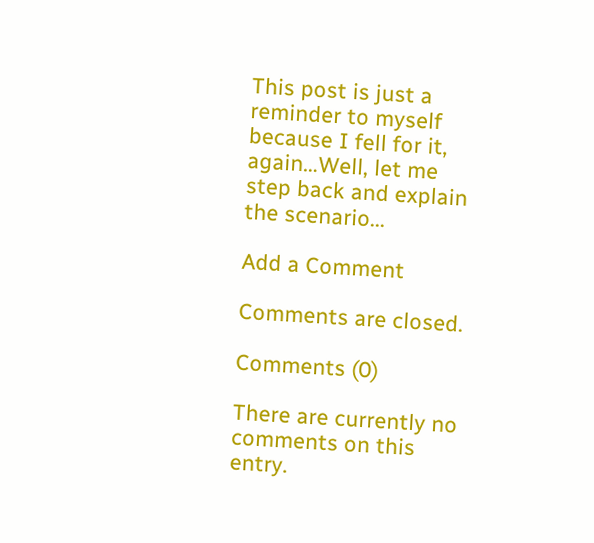This post is just a reminder to myself because I fell for it, again…Well, let me step back and explain the scenario...

Add a Comment

Comments are closed.

Comments (0)

There are currently no comments on this entry.